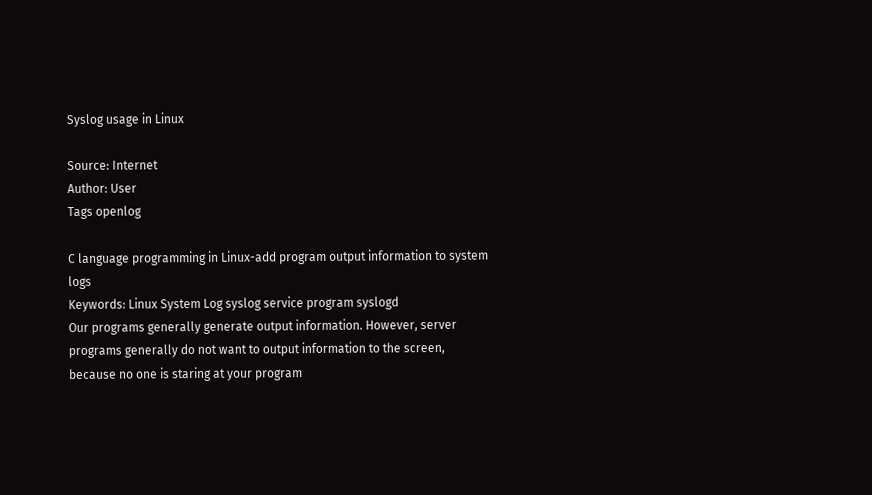Syslog usage in Linux

Source: Internet
Author: User
Tags openlog

C language programming in Linux-add program output information to system logs
Keywords: Linux System Log syslog service program syslogd
Our programs generally generate output information. However, server programs generally do not want to output information to the screen, because no one is staring at your program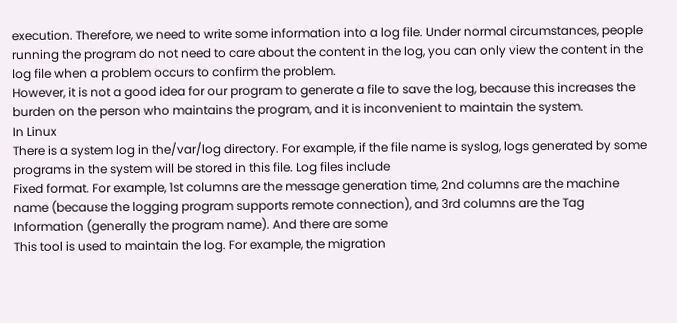execution. Therefore, we need to write some information into a log file. Under normal circumstances, people running the program do not need to care about the content in the log, you can only view the content in the log file when a problem occurs to confirm the problem.
However, it is not a good idea for our program to generate a file to save the log, because this increases the burden on the person who maintains the program, and it is inconvenient to maintain the system.
In Linux
There is a system log in the/var/log directory. For example, if the file name is syslog, logs generated by some programs in the system will be stored in this file. Log files include
Fixed format. For example, 1st columns are the message generation time, 2nd columns are the machine name (because the logging program supports remote connection), and 3rd columns are the Tag Information (generally the program name). And there are some
This tool is used to maintain the log. For example, the migration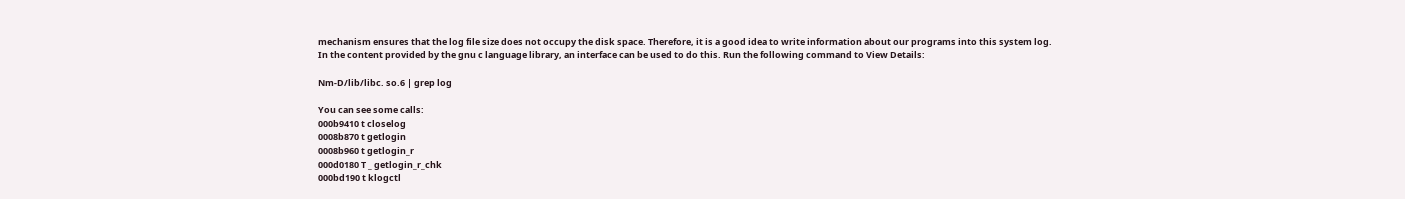mechanism ensures that the log file size does not occupy the disk space. Therefore, it is a good idea to write information about our programs into this system log.
In the content provided by the gnu c language library, an interface can be used to do this. Run the following command to View Details:

Nm-D/lib/libc. so.6 | grep log

You can see some calls:
000b9410 t closelog
0008b870 t getlogin
0008b960 t getlogin_r
000d0180 T _ getlogin_r_chk
000bd190 t klogctl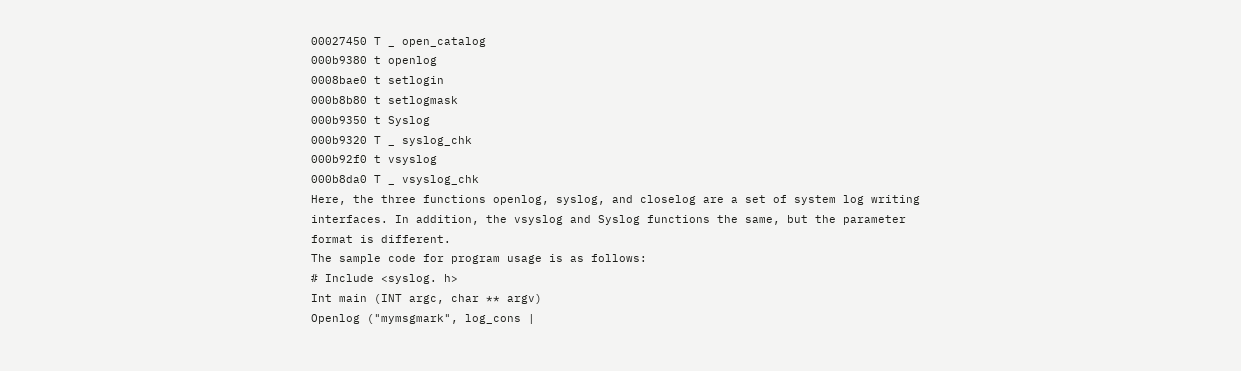00027450 T _ open_catalog
000b9380 t openlog
0008bae0 t setlogin
000b8b80 t setlogmask
000b9350 t Syslog
000b9320 T _ syslog_chk
000b92f0 t vsyslog
000b8da0 T _ vsyslog_chk
Here, the three functions openlog, syslog, and closelog are a set of system log writing interfaces. In addition, the vsyslog and Syslog functions the same, but the parameter format is different.
The sample code for program usage is as follows:
# Include <syslog. h>
Int main (INT argc, char ** argv)
Openlog ("mymsgmark", log_cons |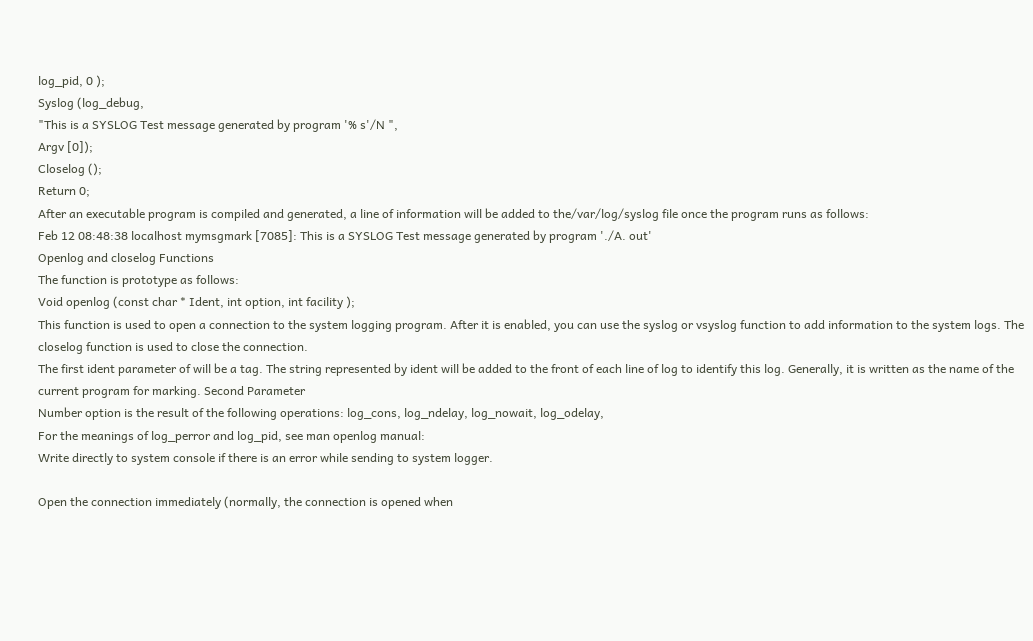log_pid, 0 );
Syslog (log_debug,
"This is a SYSLOG Test message generated by program '% s'/N ",
Argv [0]);
Closelog ();
Return 0;
After an executable program is compiled and generated, a line of information will be added to the/var/log/syslog file once the program runs as follows:
Feb 12 08:48:38 localhost mymsgmark [7085]: This is a SYSLOG Test message generated by program './A. out'
Openlog and closelog Functions
The function is prototype as follows:
Void openlog (const char * Ident, int option, int facility );
This function is used to open a connection to the system logging program. After it is enabled, you can use the syslog or vsyslog function to add information to the system logs. The closelog function is used to close the connection.
The first ident parameter of will be a tag. The string represented by ident will be added to the front of each line of log to identify this log. Generally, it is written as the name of the current program for marking. Second Parameter
Number option is the result of the following operations: log_cons, log_ndelay, log_nowait, log_odelay,
For the meanings of log_perror and log_pid, see man openlog manual:
Write directly to system console if there is an error while sending to system logger.

Open the connection immediately (normally, the connection is opened when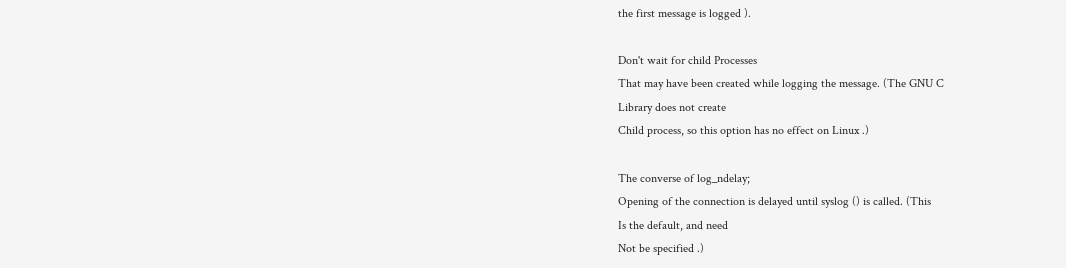the first message is logged ).

Don't wait for child Processes
That may have been created while logging the message. (The GNU C
Library does not create
Child process, so this option has no effect on Linux .)

The converse of log_ndelay;
Opening of the connection is delayed until syslog () is called. (This
Is the default, and need
Not be specified .)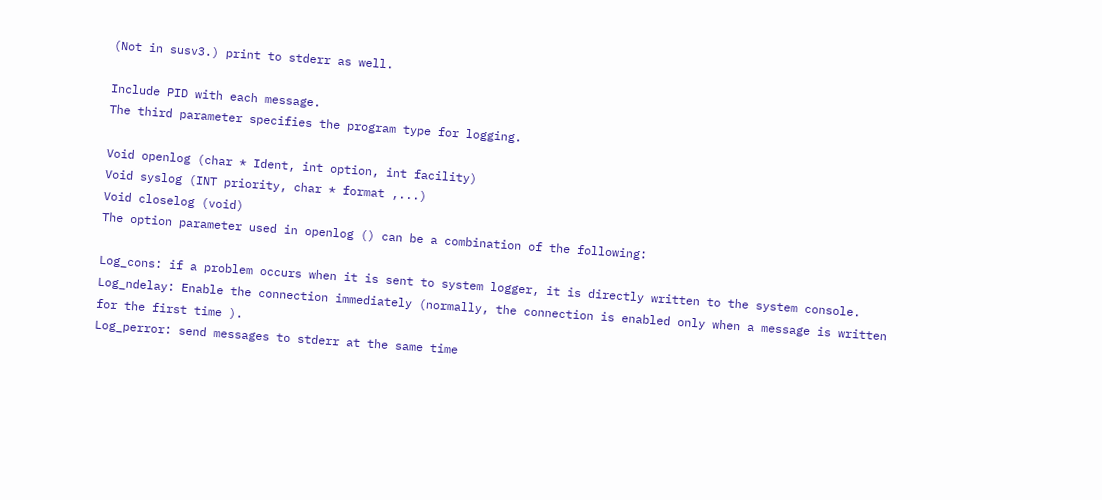(Not in susv3.) print to stderr as well.

Include PID with each message.
The third parameter specifies the program type for logging.

Void openlog (char * Ident, int option, int facility)
Void syslog (INT priority, char * format ,...)
Void closelog (void)
The option parameter used in openlog () can be a combination of the following:

Log_cons: if a problem occurs when it is sent to system logger, it is directly written to the system console.
Log_ndelay: Enable the connection immediately (normally, the connection is enabled only when a message is written for the first time ).
Log_perror: send messages to stderr at the same time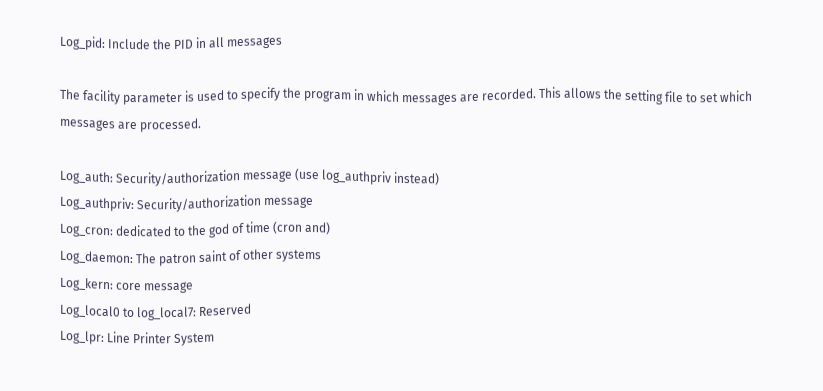Log_pid: Include the PID in all messages

The facility parameter is used to specify the program in which messages are recorded. This allows the setting file to set which messages are processed.

Log_auth: Security/authorization message (use log_authpriv instead)
Log_authpriv: Security/authorization message
Log_cron: dedicated to the god of time (cron and)
Log_daemon: The patron saint of other systems
Log_kern: core message
Log_local0 to log_local7: Reserved
Log_lpr: Line Printer System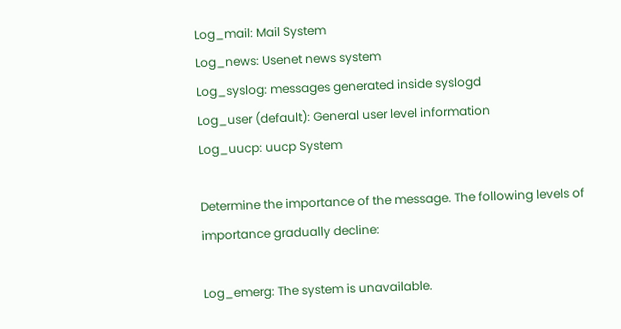Log_mail: Mail System
Log_news: Usenet news system
Log_syslog: messages generated inside syslogd
Log_user (default): General user level information
Log_uucp: uucp System

Determine the importance of the message. The following levels of importance gradually decline:

Log_emerg: The system is unavailable.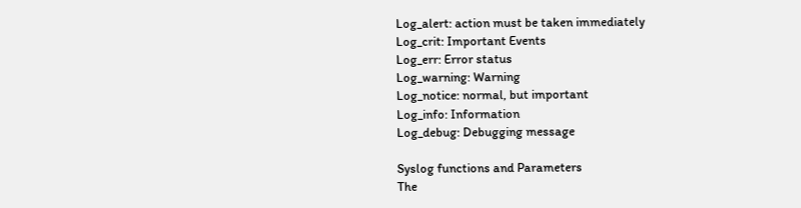Log_alert: action must be taken immediately
Log_crit: Important Events
Log_err: Error status
Log_warning: Warning
Log_notice: normal, but important
Log_info: Information
Log_debug: Debugging message

Syslog functions and Parameters
The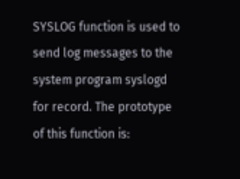SYSLOG function is used to send log messages to the system program syslogd for record. The prototype of this function is: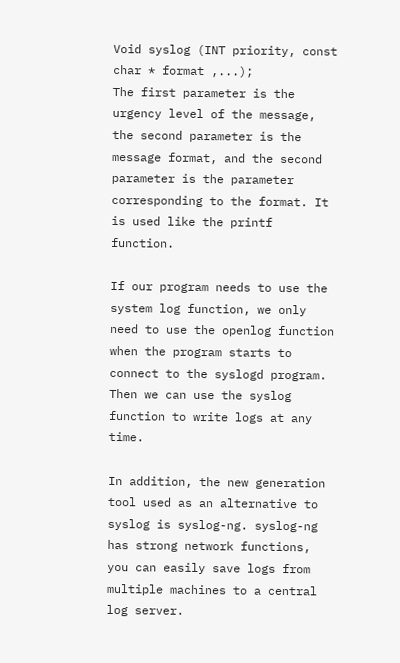Void syslog (INT priority, const char * format ,...);
The first parameter is the urgency level of the message, the second parameter is the message format, and the second parameter is the parameter corresponding to the format. It is used like the printf function.

If our program needs to use the system log function, we only need to use the openlog function when the program starts to connect to the syslogd program. Then we can use the syslog function to write logs at any time.

In addition, the new generation tool used as an alternative to syslog is syslog-ng. syslog-ng has strong network functions, you can easily save logs from multiple machines to a central log server.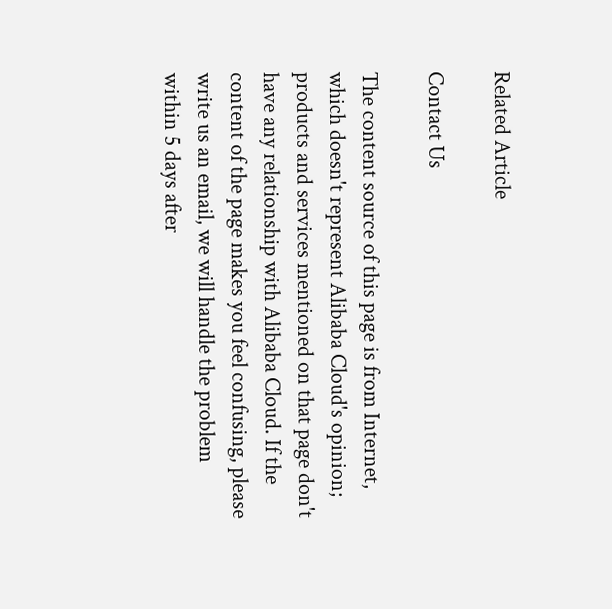Related Article

Contact Us

The content source of this page is from Internet, which doesn't represent Alibaba Cloud's opinion; products and services mentioned on that page don't have any relationship with Alibaba Cloud. If the content of the page makes you feel confusing, please write us an email, we will handle the problem within 5 days after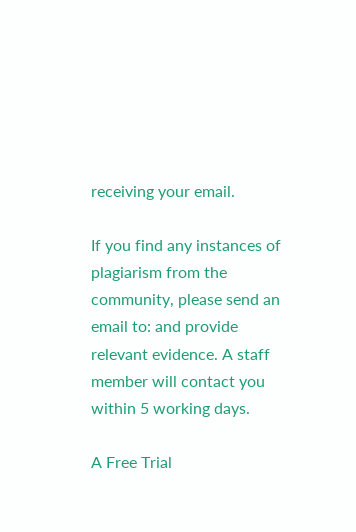receiving your email.

If you find any instances of plagiarism from the community, please send an email to: and provide relevant evidence. A staff member will contact you within 5 working days.

A Free Trial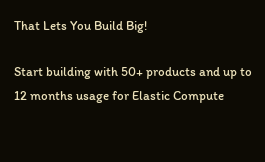That Lets You Build Big!

Start building with 50+ products and up to 12 months usage for Elastic Compute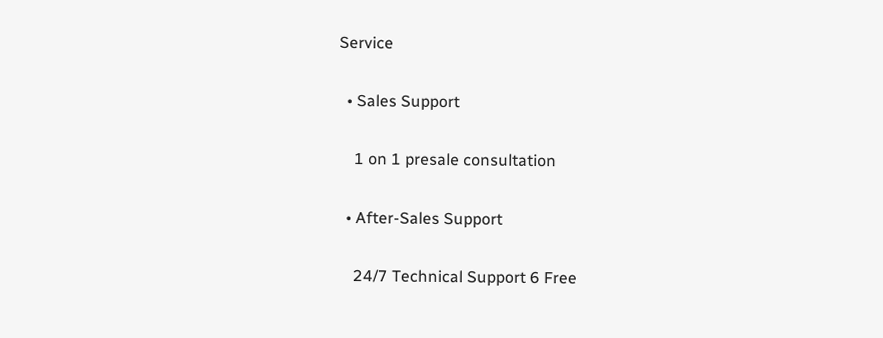Service

  • Sales Support

    1 on 1 presale consultation

  • After-Sales Support

    24/7 Technical Support 6 Free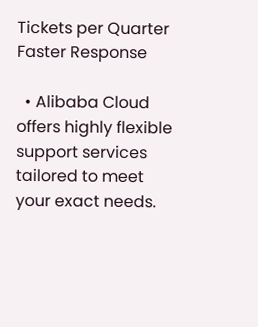Tickets per Quarter Faster Response

  • Alibaba Cloud offers highly flexible support services tailored to meet your exact needs.